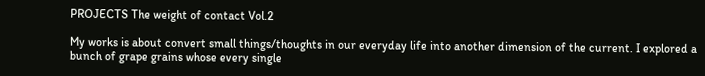PROJECTS The weight of contact Vol.2

My works is about convert small things/thoughts in our everyday life into another dimension of the current. I explored a bunch of grape grains whose every single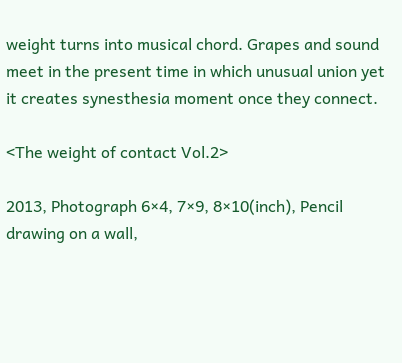weight turns into musical chord. Grapes and sound meet in the present time in which unusual union yet it creates synesthesia moment once they connect.

<The weight of contact Vol.2>

2013, Photograph 6×4, 7×9, 8×10(inch), Pencil drawing on a wall,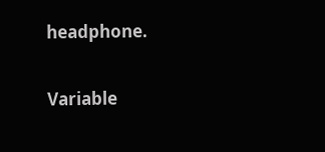headphone.

Variable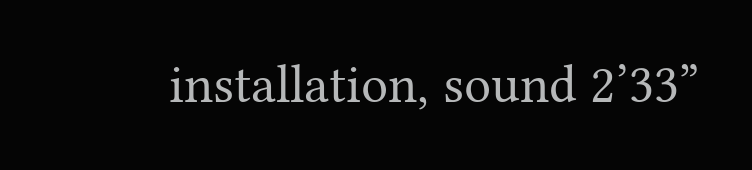installation, sound 2’33”